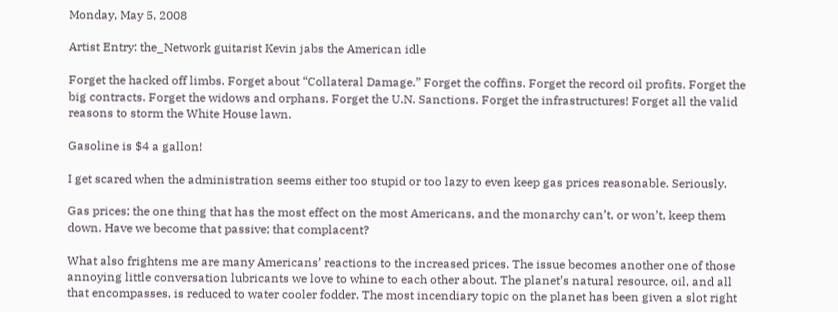Monday, May 5, 2008

Artist Entry: the_Network guitarist Kevin jabs the American idle

Forget the hacked off limbs. Forget about “Collateral Damage.” Forget the coffins. Forget the record oil profits. Forget the big contracts. Forget the widows and orphans. Forget the U.N. Sanctions. Forget the infrastructures! Forget all the valid reasons to storm the White House lawn.

Gasoline is $4 a gallon!

I get scared when the administration seems either too stupid or too lazy to even keep gas prices reasonable. Seriously.

Gas prices; the one thing that has the most effect on the most Americans, and the monarchy can’t, or won’t, keep them down. Have we become that passive; that complacent?

What also frightens me are many Americans’ reactions to the increased prices. The issue becomes another one of those annoying little conversation lubricants we love to whine to each other about. The planet’s natural resource, oil, and all that encompasses, is reduced to water cooler fodder. The most incendiary topic on the planet has been given a slot right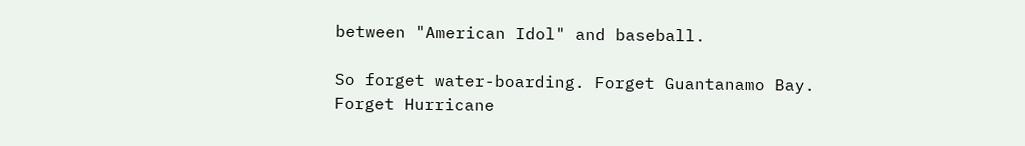between "American Idol" and baseball.

So forget water-boarding. Forget Guantanamo Bay. Forget Hurricane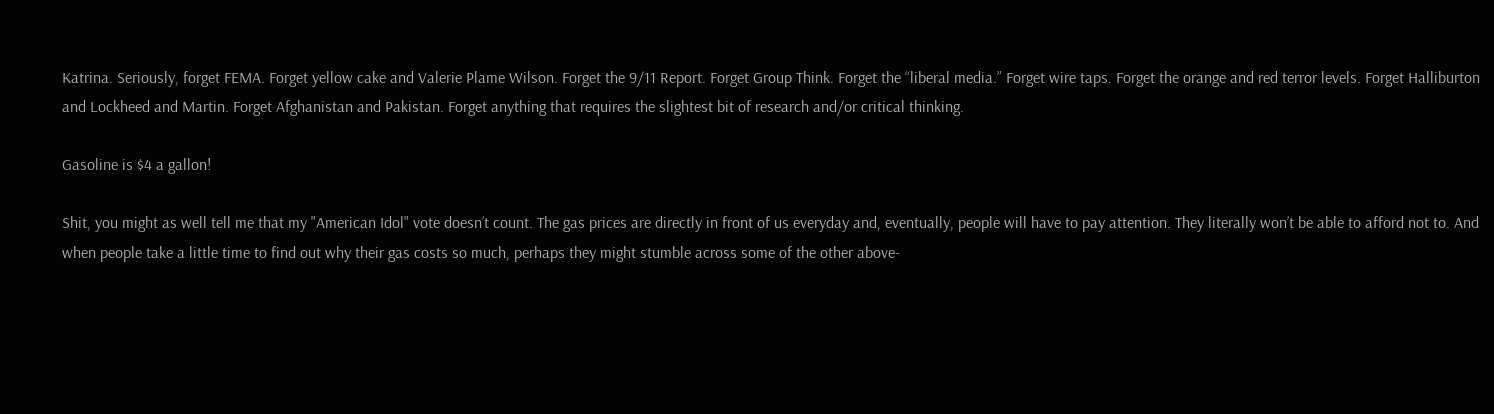Katrina. Seriously, forget FEMA. Forget yellow cake and Valerie Plame Wilson. Forget the 9/11 Report. Forget Group Think. Forget the “liberal media.” Forget wire taps. Forget the orange and red terror levels. Forget Halliburton and Lockheed and Martin. Forget Afghanistan and Pakistan. Forget anything that requires the slightest bit of research and/or critical thinking.

Gasoline is $4 a gallon!

Shit, you might as well tell me that my "American Idol" vote doesn’t count. The gas prices are directly in front of us everyday and, eventually, people will have to pay attention. They literally won’t be able to afford not to. And when people take a little time to find out why their gas costs so much, perhaps they might stumble across some of the other above-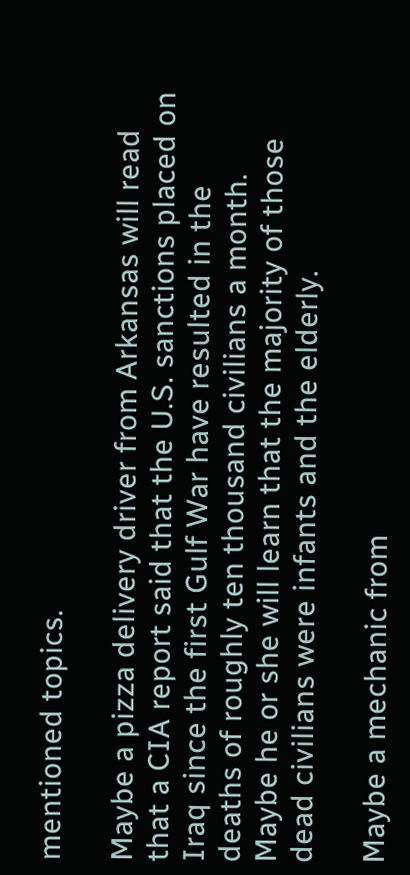mentioned topics.

Maybe a pizza delivery driver from Arkansas will read that a CIA report said that the U.S. sanctions placed on Iraq since the first Gulf War have resulted in the deaths of roughly ten thousand civilians a month. Maybe he or she will learn that the majority of those dead civilians were infants and the elderly.

Maybe a mechanic from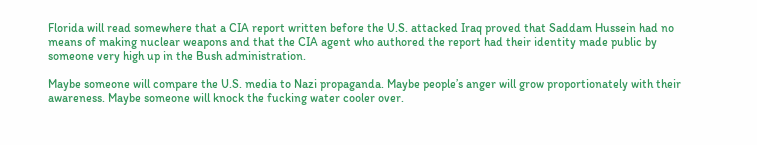Florida will read somewhere that a CIA report written before the U.S. attacked Iraq proved that Saddam Hussein had no means of making nuclear weapons and that the CIA agent who authored the report had their identity made public by someone very high up in the Bush administration.

Maybe someone will compare the U.S. media to Nazi propaganda. Maybe people’s anger will grow proportionately with their awareness. Maybe someone will knock the fucking water cooler over.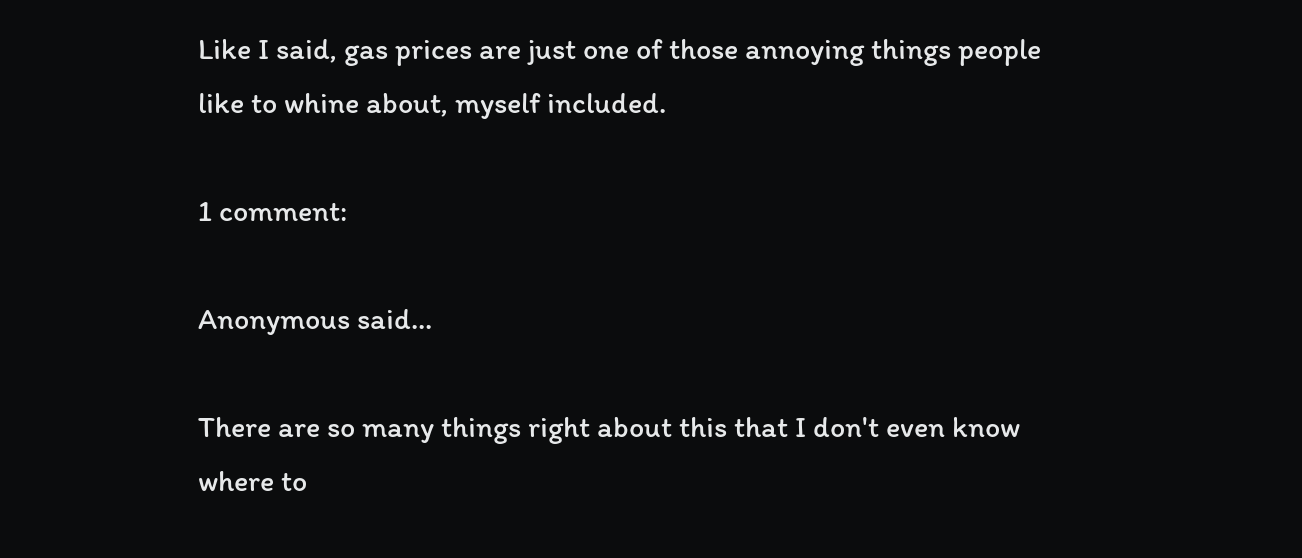Like I said, gas prices are just one of those annoying things people like to whine about, myself included.

1 comment:

Anonymous said...

There are so many things right about this that I don't even know where to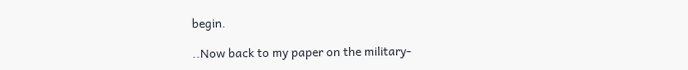begin.

..Now back to my paper on the military-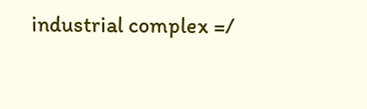industrial complex =/